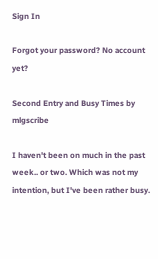Sign In

Forgot your password? No account yet?

Second Entry and Busy Times by mlgscribe

I haven't been on much in the past week.. or two. Which was not my intention, but I've been rather busy.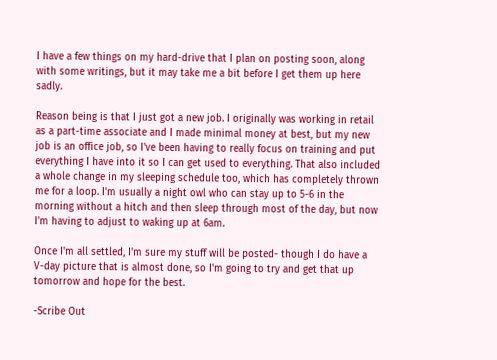I have a few things on my hard-drive that I plan on posting soon, along with some writings, but it may take me a bit before I get them up here sadly.

Reason being is that I just got a new job. I originally was working in retail as a part-time associate and I made minimal money at best, but my new job is an office job, so I've been having to really focus on training and put everything I have into it so I can get used to everything. That also included a whole change in my sleeping schedule too, which has completely thrown me for a loop. I'm usually a night owl who can stay up to 5-6 in the morning without a hitch and then sleep through most of the day, but now I'm having to adjust to waking up at 6am.

Once I'm all settled, I'm sure my stuff will be posted- though I do have a V-day picture that is almost done, so I'm going to try and get that up tomorrow and hope for the best.

-Scribe Out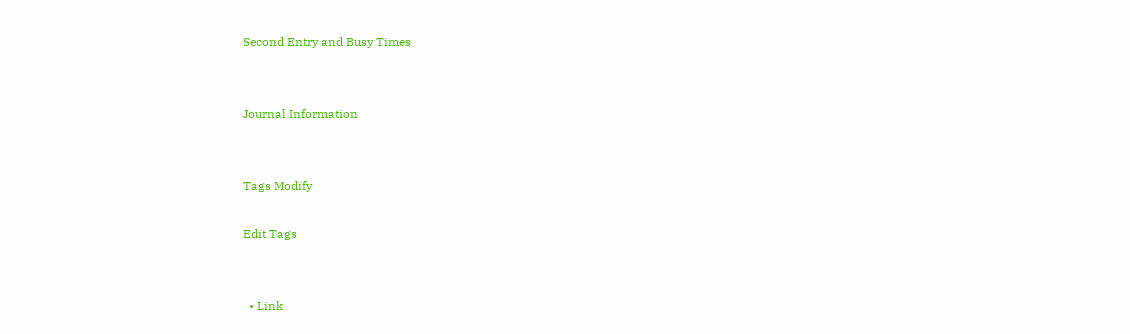Second Entry and Busy Times


Journal Information


Tags Modify

Edit Tags


  • Link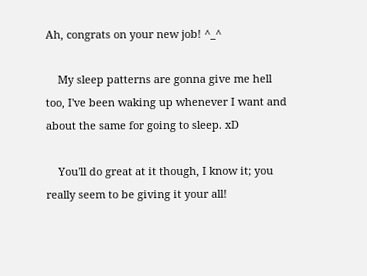Ah, congrats on your new job! ^_^

    My sleep patterns are gonna give me hell too, I've been waking up whenever I want and about the same for going to sleep. xD

    You'll do great at it though, I know it; you really seem to be giving it your all!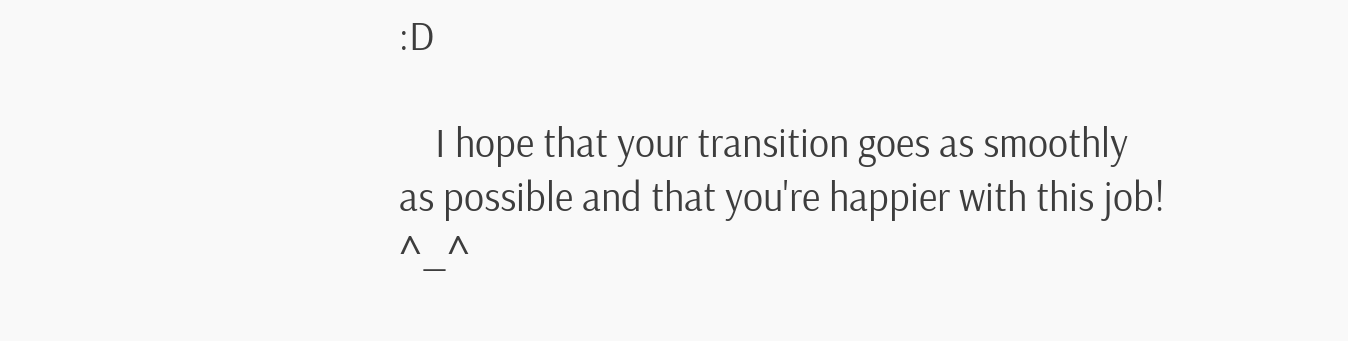:D

    I hope that your transition goes as smoothly as possible and that you're happier with this job! ^_^